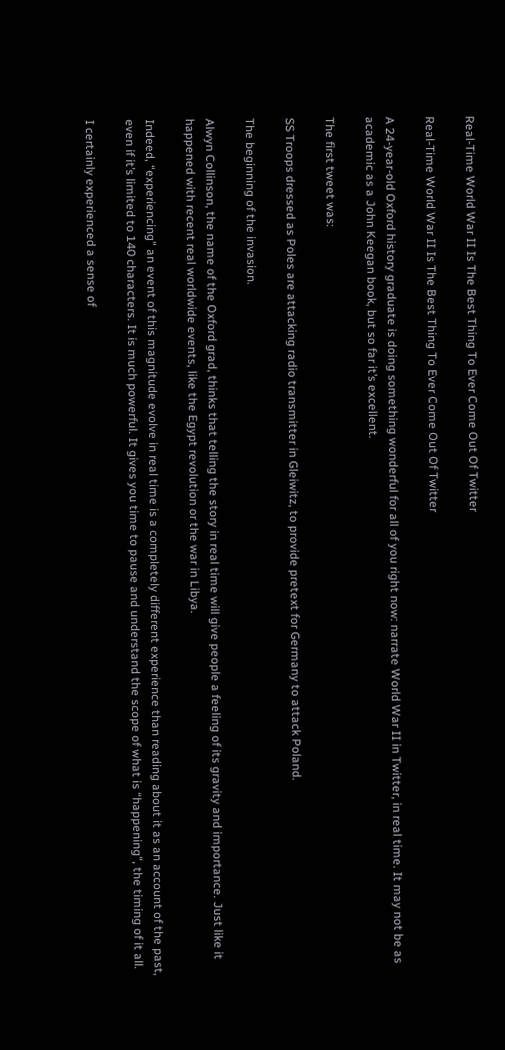Real-Time World War II Is The Best Thing To Ever Come Out Of Twitter

Real-Time World War II Is The Best Thing To Ever Come Out Of Twitter

A 24-year-old Oxford history graduate is doing something wonderful for all of you right now: narrate World War II in Twitter, in real time. It may not be as academic as a John Keegan book, but so far it’s excellent.

The first tweet was:

SS Troops dressed as Poles are attacking radio transmitter in Gleiwitz, to provide pretext for Germany to attack Poland.

The beginning of the invasion.

Alwyn Collinson, the name of the Oxford grad, thinks that telling the story in real time will give people a feeling of its gravity and importance. Just like it happened with recent real worldwide events, like the Egypt revolution or the war in Libya.

Indeed, “experiencing” an event of this magnitude evolve in real time is a completely different experience than reading about it as an account of the past, even if it’s limited to 140 characters. It is much powerful. It gives you time to pause and understand the scope of what is “happening”, the timing of it all.

I certainly experienced a sense of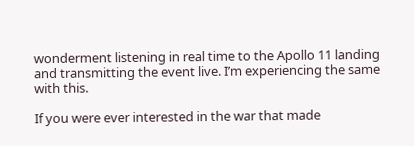wonderment listening in real time to the Apollo 11 landing and transmitting the event live. I’m experiencing the same with this.

If you were ever interested in the war that made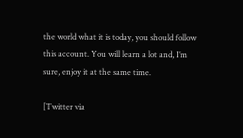the world what it is today, you should follow this account. You will learn a lot and, I’m sure, enjoy it at the same time.

[Twitter via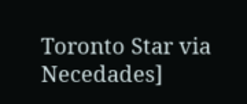Toronto Star via Necedades]